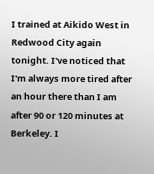I trained at Aikido West in Redwood City again tonight. I've noticed that I'm always more tired after an hour there than I am after 90 or 120 minutes at Berkeley. I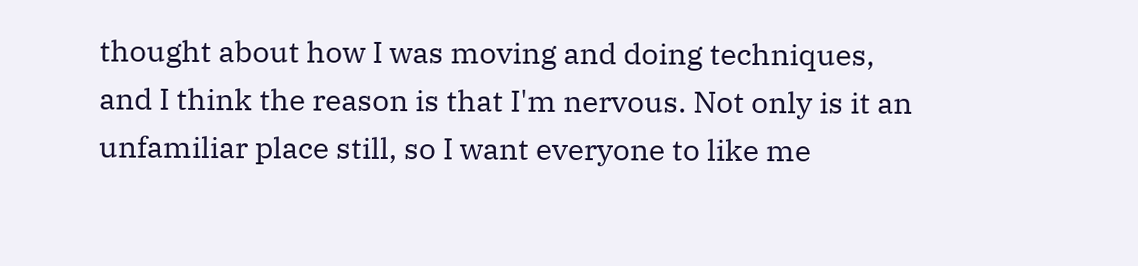thought about how I was moving and doing techniques, and I think the reason is that I'm nervous. Not only is it an unfamiliar place still, so I want everyone to like me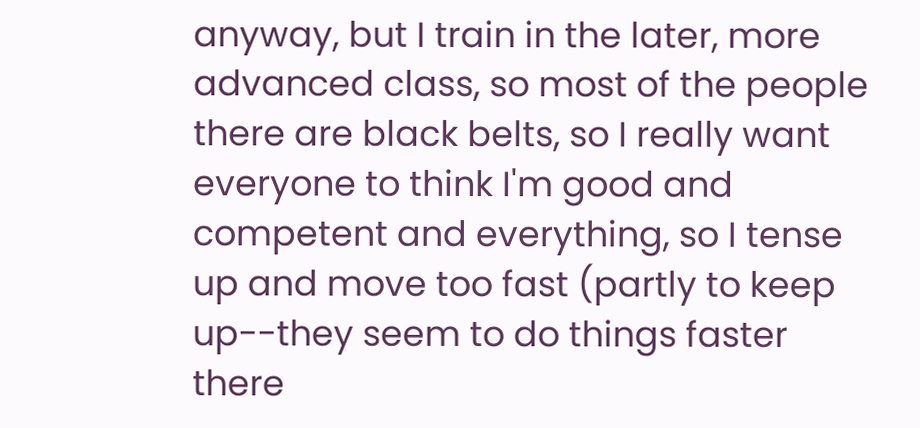anyway, but I train in the later, more advanced class, so most of the people there are black belts, so I really want everyone to think I'm good and competent and everything, so I tense up and move too fast (partly to keep up--they seem to do things faster there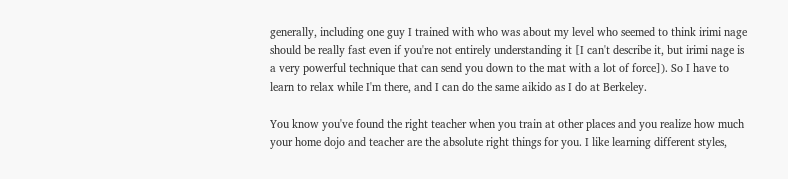generally, including one guy I trained with who was about my level who seemed to think irimi nage should be really fast even if you're not entirely understanding it [I can't describe it, but irimi nage is a very powerful technique that can send you down to the mat with a lot of force]). So I have to learn to relax while I'm there, and I can do the same aikido as I do at Berkeley.

You know you've found the right teacher when you train at other places and you realize how much your home dojo and teacher are the absolute right things for you. I like learning different styles,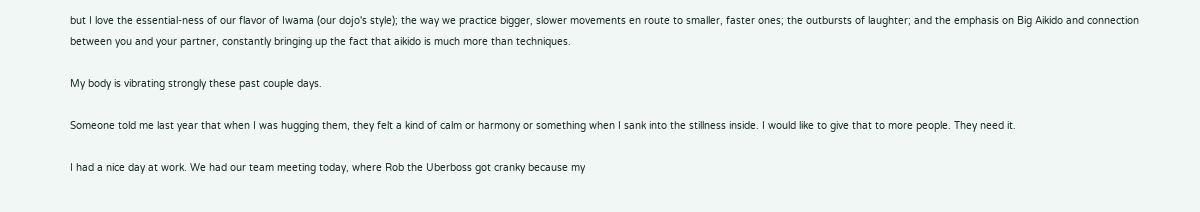but I love the essential-ness of our flavor of Iwama (our dojo's style); the way we practice bigger, slower movements en route to smaller, faster ones; the outbursts of laughter; and the emphasis on Big Aikido and connection between you and your partner, constantly bringing up the fact that aikido is much more than techniques.

My body is vibrating strongly these past couple days.

Someone told me last year that when I was hugging them, they felt a kind of calm or harmony or something when I sank into the stillness inside. I would like to give that to more people. They need it.

I had a nice day at work. We had our team meeting today, where Rob the Uberboss got cranky because my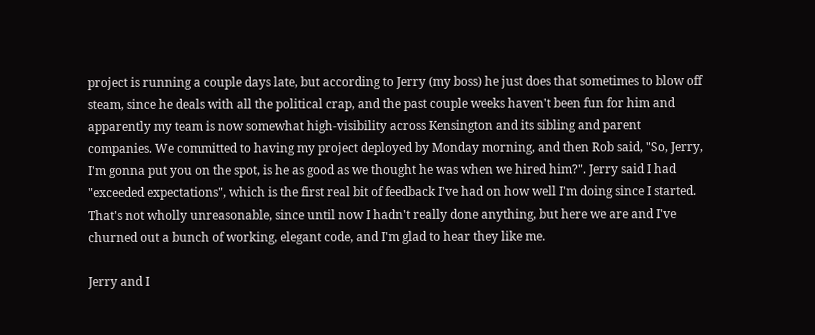project is running a couple days late, but according to Jerry (my boss) he just does that sometimes to blow off steam, since he deals with all the political crap, and the past couple weeks haven't been fun for him and apparently my team is now somewhat high-visibility across Kensington and its sibling and parent companies. We committed to having my project deployed by Monday morning, and then Rob said, "So, Jerry, I'm gonna put you on the spot, is he as good as we thought he was when we hired him?". Jerry said I had "exceeded expectations", which is the first real bit of feedback I've had on how well I'm doing since I started. That's not wholly unreasonable, since until now I hadn't really done anything, but here we are and I've churned out a bunch of working, elegant code, and I'm glad to hear they like me.

Jerry and I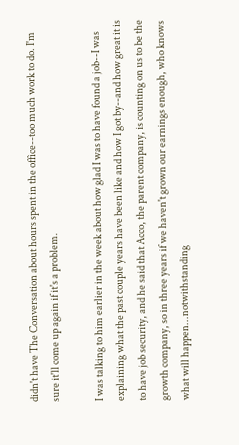didn't have The Conversation about hours spent in the office--too much work to do. I'm sure it'll come up again if it's a problem.

I was talking to him earlier in the week about how glad I was to have found a job--I was explaining what the past couple years have been like and how I got by--and how great it is to have job security, and he said that Acco, the parent company, is counting on us to be the growth company, so in three years if we haven't grown our earnings enough, who knows what will happen...notwithstanding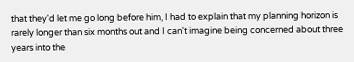that they'd let me go long before him, I had to explain that my planning horizon is rarely longer than six months out and I can't imagine being concerned about three years into the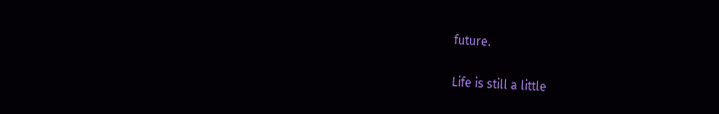future.

Life is still a little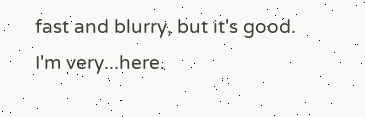fast and blurry, but it's good. I'm very...here.